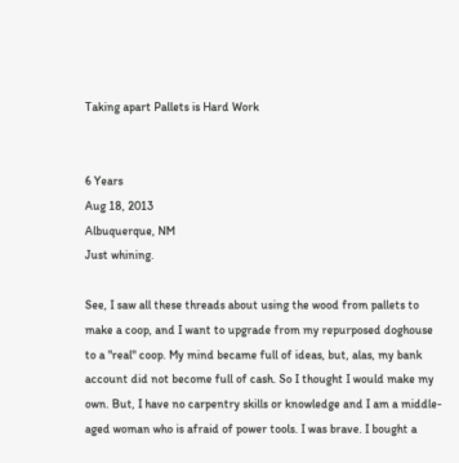Taking apart Pallets is Hard Work


6 Years
Aug 18, 2013
Albuquerque, NM
Just whining.

See, I saw all these threads about using the wood from pallets to make a coop, and I want to upgrade from my repurposed doghouse to a "real" coop. My mind became full of ideas, but, alas, my bank account did not become full of cash. So I thought I would make my own. But, I have no carpentry skills or knowledge and I am a middle-aged woman who is afraid of power tools. I was brave. I bought a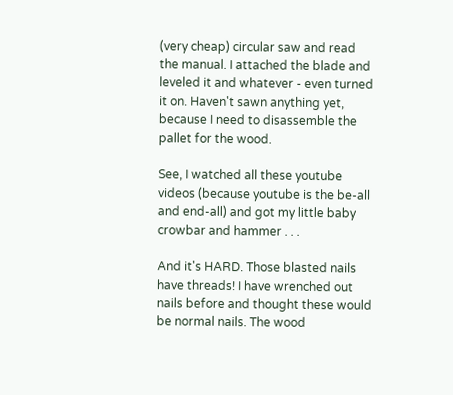(very cheap) circular saw and read the manual. I attached the blade and leveled it and whatever - even turned it on. Haven't sawn anything yet, because I need to disassemble the pallet for the wood.

See, I watched all these youtube videos (because youtube is the be-all and end-all) and got my little baby crowbar and hammer . . .

And it's HARD. Those blasted nails have threads! I have wrenched out nails before and thought these would be normal nails. The wood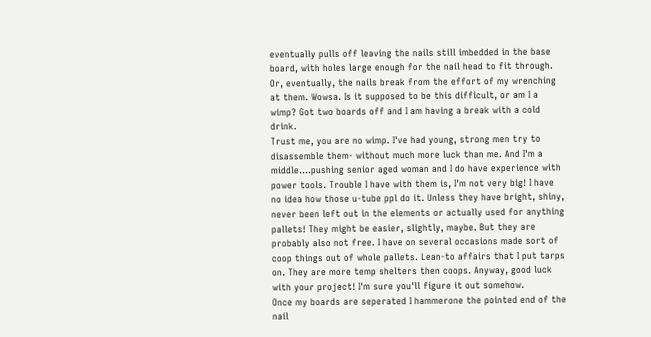eventually pulls off leaving the nails still imbedded in the base board, with holes large enough for the nail head to fit through. Or, eventually, the nails break from the effort of my wrenching at them. Wowsa. Is it supposed to be this difficult, or am I a wimp? Got two boards off and I am having a break with a cold drink.
Trust me, you are no wimp. I've had young, strong men try to disassemble them- without much more luck than me. And I'm a middle....pushing senior aged woman and I do have experience with power tools. Trouble I have with them is, I'm not very big! I have no idea how those u-tube ppl do it. Unless they have bright, shiny, never been left out in the elements or actually used for anything pallets! They might be easier, slightly, maybe. But they are probably also not free. I have on several occasions made sort of coop things out of whole pallets. Lean-to affairs that I put tarps on. They are more temp shelters then coops. Anyway, good luck with your project! I'm sure you'll figure it out somehow.
Once my boards are seperated I hammerone the pointed end of the nail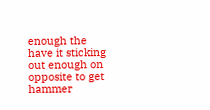enough the have it sticking out enough on opposite to get hammer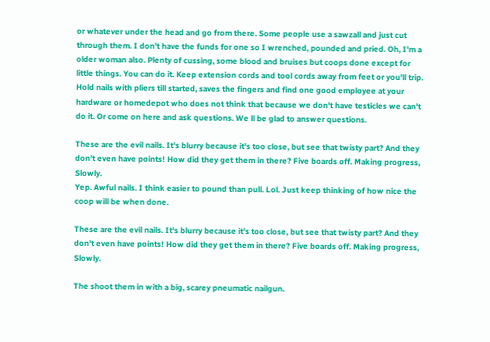or whatever under the head and go from there. Some people use a sawzall and just cut through them. I don't have the funds for one so I wrenched, pounded and pried. Oh, I'm a older woman also. Plenty of cussing, some blood and bruises but coops done except for little things. You can do it. Keep extension cords and tool cords away from feet or you'll trip. Hold nails with pliers till started, saves the fingers and find one good employee at your hardware or homedepot who does not think that because we don't have testicles we can't do it. Or come on here and ask questions. We ll be glad to answer questions.

These are the evil nails. It's blurry because it's too close, but see that twisty part? And they don't even have points! How did they get them in there? Five boards off. Making progress, Slowly.
Yep. Awful nails. I think easier to pound than pull. Lol. Just keep thinking of how nice the coop will be when done.

These are the evil nails. It's blurry because it's too close, but see that twisty part? And they don't even have points! How did they get them in there? Five boards off. Making progress, Slowly.

The shoot them in with a big, scarey pneumatic nailgun.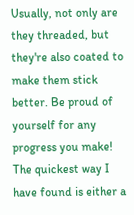Usually, not only are they threaded, but they're also coated to make them stick better. Be proud of yourself for any progress you make!
The quickest way I have found is either a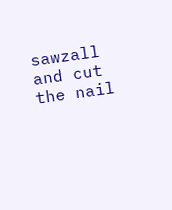sawzall and cut the nail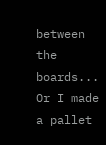between the boards... Or I made a pallet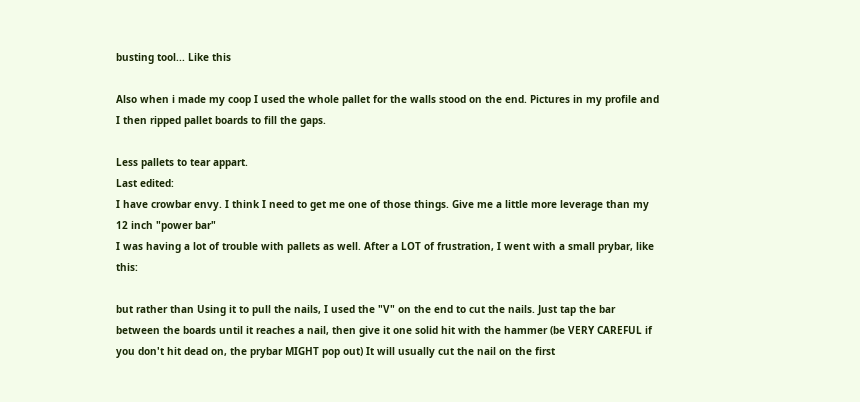busting tool... Like this

Also when i made my coop I used the whole pallet for the walls stood on the end. Pictures in my profile and I then ripped pallet boards to fill the gaps.

Less pallets to tear appart.
Last edited:
I have crowbar envy. I think I need to get me one of those things. Give me a little more leverage than my 12 inch "power bar"
I was having a lot of trouble with pallets as well. After a LOT of frustration, I went with a small prybar, like this:

but rather than Using it to pull the nails, I used the "V" on the end to cut the nails. Just tap the bar between the boards until it reaches a nail, then give it one solid hit with the hammer (be VERY CAREFUL if you don't hit dead on, the prybar MIGHT pop out) It will usually cut the nail on the first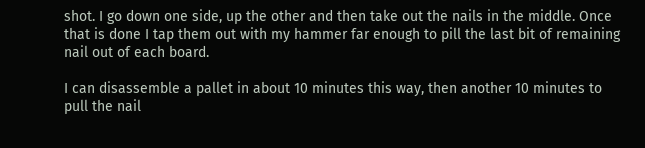shot. I go down one side, up the other and then take out the nails in the middle. Once that is done I tap them out with my hammer far enough to pill the last bit of remaining nail out of each board.

I can disassemble a pallet in about 10 minutes this way, then another 10 minutes to pull the nail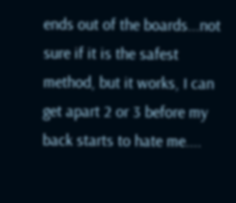ends out of the boards...not sure if it is the safest method, but it works, I can get apart 2 or 3 before my back starts to hate me....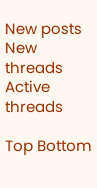New posts New threads Active threads

Top Bottom